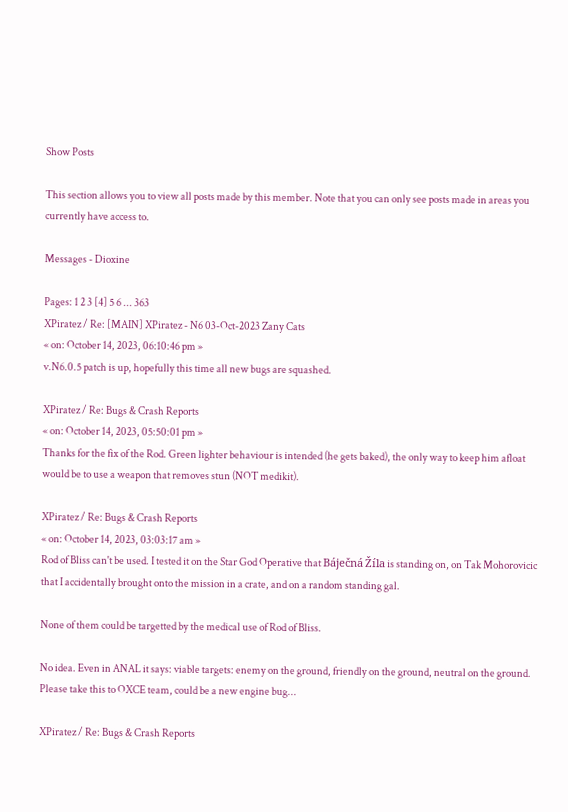Show Posts

This section allows you to view all posts made by this member. Note that you can only see posts made in areas you currently have access to.

Messages - Dioxine

Pages: 1 2 3 [4] 5 6 ... 363
XPiratez / Re: [MAIN] XPiratez - N6 03-Oct-2023 Zany Cats
« on: October 14, 2023, 06:10:46 pm »
v.N6.0.5 patch is up, hopefully this time all new bugs are squashed.

XPiratez / Re: Bugs & Crash Reports
« on: October 14, 2023, 05:50:01 pm »
Thanks for the fix of the Rod. Green lighter behaviour is intended (he gets baked), the only way to keep him afloat would be to use a weapon that removes stun (NOT medikit).

XPiratez / Re: Bugs & Crash Reports
« on: October 14, 2023, 03:03:17 am »
Rod of Bliss can't be used. I tested it on the Star God Operative that Báječná Žíla is standing on, on Tak Mohorovicic that I accidentally brought onto the mission in a crate, and on a random standing gal.

None of them could be targetted by the medical use of Rod of Bliss.

No idea. Even in ANAL it says: viable targets: enemy on the ground, friendly on the ground, neutral on the ground. Please take this to OXCE team, could be a new engine bug...

XPiratez / Re: Bugs & Crash Reports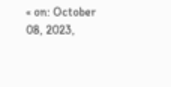« on: October 08, 2023,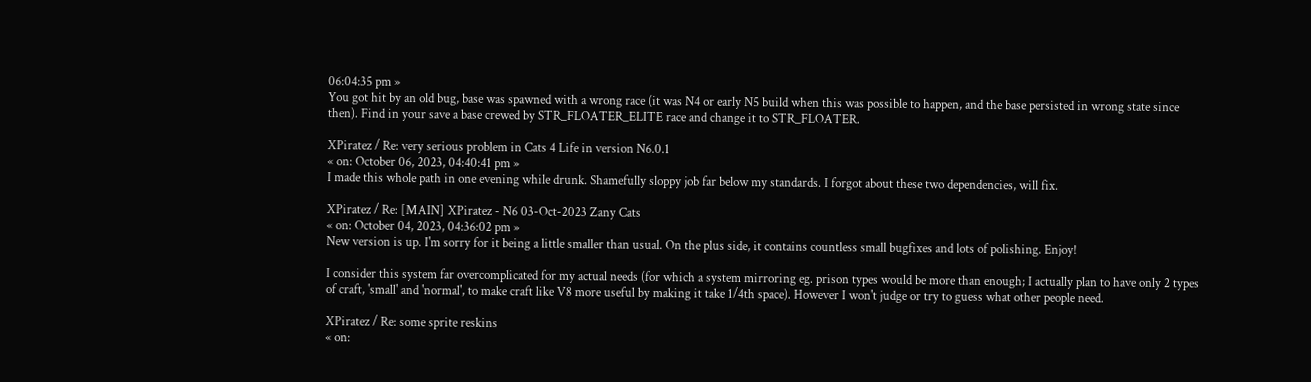06:04:35 pm »
You got hit by an old bug, base was spawned with a wrong race (it was N4 or early N5 build when this was possible to happen, and the base persisted in wrong state since then). Find in your save a base crewed by STR_FLOATER_ELITE race and change it to STR_FLOATER.

XPiratez / Re: very serious problem in Cats 4 Life in version N6.0.1
« on: October 06, 2023, 04:40:41 pm »
I made this whole path in one evening while drunk. Shamefully sloppy job far below my standards. I forgot about these two dependencies, will fix.

XPiratez / Re: [MAIN] XPiratez - N6 03-Oct-2023 Zany Cats
« on: October 04, 2023, 04:36:02 pm »
New version is up. I'm sorry for it being a little smaller than usual. On the plus side, it contains countless small bugfixes and lots of polishing. Enjoy!

I consider this system far overcomplicated for my actual needs (for which a system mirroring eg. prison types would be more than enough; I actually plan to have only 2 types of craft, 'small' and 'normal', to make craft like V8 more useful by making it take 1/4th space). However I won't judge or try to guess what other people need.

XPiratez / Re: some sprite reskins
« on: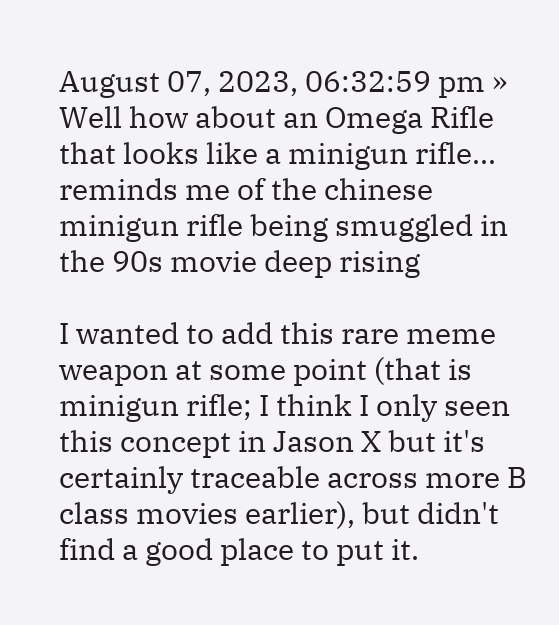August 07, 2023, 06:32:59 pm »
Well how about an Omega Rifle that looks like a minigun rifle...
reminds me of the chinese minigun rifle being smuggled in the 90s movie deep rising

I wanted to add this rare meme weapon at some point (that is minigun rifle; I think I only seen this concept in Jason X but it's certainly traceable across more B class movies earlier), but didn't find a good place to put it.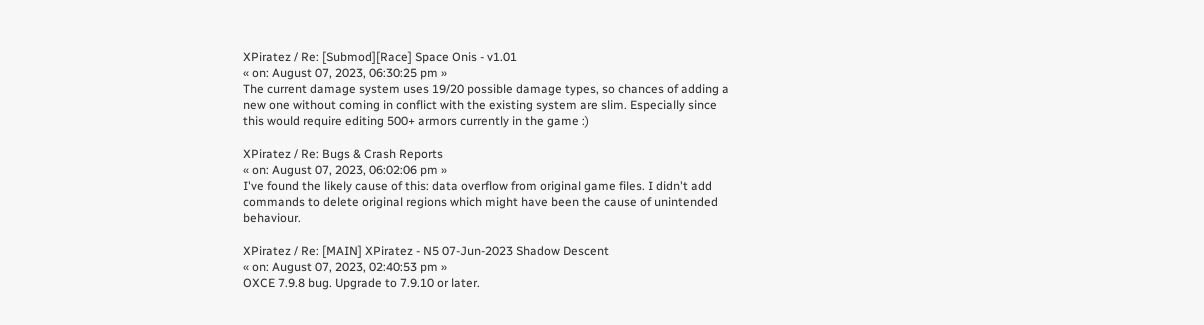XPiratez / Re: [Submod][Race] Space Onis - v1.01
« on: August 07, 2023, 06:30:25 pm »
The current damage system uses 19/20 possible damage types, so chances of adding a new one without coming in conflict with the existing system are slim. Especially since this would require editing 500+ armors currently in the game :)

XPiratez / Re: Bugs & Crash Reports
« on: August 07, 2023, 06:02:06 pm »
I've found the likely cause of this: data overflow from original game files. I didn't add commands to delete original regions which might have been the cause of unintended behaviour.

XPiratez / Re: [MAIN] XPiratez - N5 07-Jun-2023 Shadow Descent
« on: August 07, 2023, 02:40:53 pm »
OXCE 7.9.8 bug. Upgrade to 7.9.10 or later.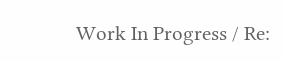Work In Progress / Re: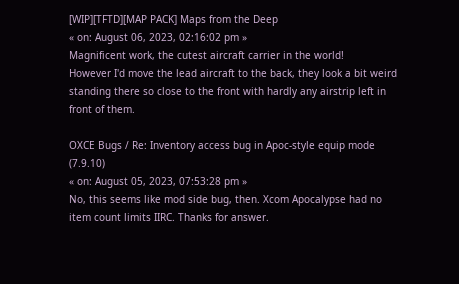[WIP][TFTD][MAP PACK] Maps from the Deep
« on: August 06, 2023, 02:16:02 pm »
Magnificent work, the cutest aircraft carrier in the world!
However I'd move the lead aircraft to the back, they look a bit weird standing there so close to the front with hardly any airstrip left in front of them.

OXCE Bugs / Re: Inventory access bug in Apoc-style equip mode (7.9.10)
« on: August 05, 2023, 07:53:28 pm »
No, this seems like mod side bug, then. Xcom Apocalypse had no item count limits IIRC. Thanks for answer.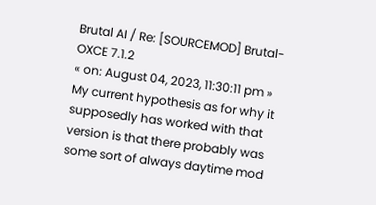Brutal AI / Re: [SOURCEMOD] Brutal-OXCE 7.1.2
« on: August 04, 2023, 11:30:11 pm »
My current hypothesis as for why it supposedly has worked with that version is that there probably was some sort of always daytime mod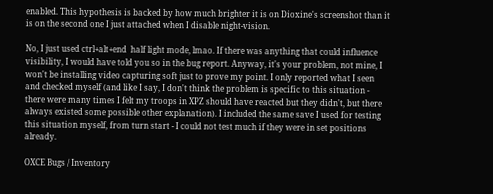enabled. This hypothesis is backed by how much brighter it is on Dioxine's screenshot than it is on the second one I just attached when I disable night-vision.

No, I just used ctrl+alt+end  half light mode, lmao. If there was anything that could influence visibility, I would have told you so in the bug report. Anyway, it's your problem, not mine, I won't be installing video capturing soft just to prove my point. I only reported what I seen and checked myself (and like I say, I don't think the problem is specific to this situation - there were many times I felt my troops in XPZ should have reacted but they didn't, but there always existed some possible other explanation). I included the same save I used for testing this situation myself, from turn start - I could not test much if they were in set positions already.

OXCE Bugs / Inventory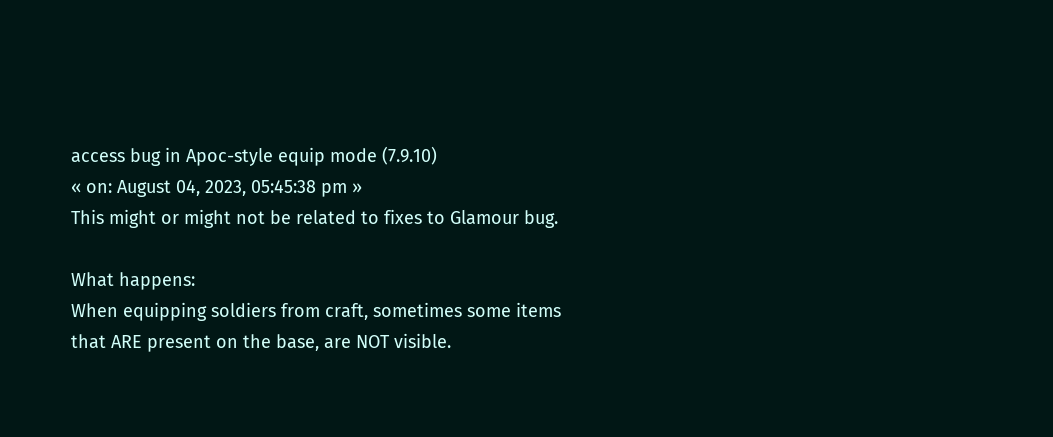access bug in Apoc-style equip mode (7.9.10)
« on: August 04, 2023, 05:45:38 pm »
This might or might not be related to fixes to Glamour bug.

What happens:
When equipping soldiers from craft, sometimes some items that ARE present on the base, are NOT visible.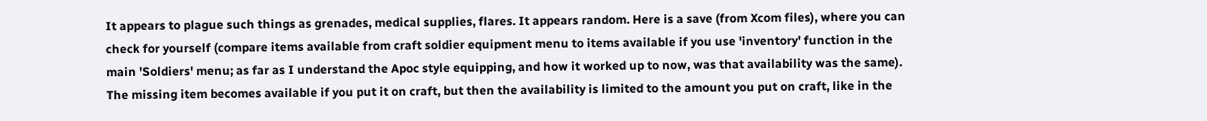It appears to plague such things as grenades, medical supplies, flares. It appears random. Here is a save (from Xcom files), where you can check for yourself (compare items available from craft soldier equipment menu to items available if you use 'inventory' function in the main 'Soldiers' menu; as far as I understand the Apoc style equipping, and how it worked up to now, was that availability was the same). The missing item becomes available if you put it on craft, but then the availability is limited to the amount you put on craft, like in the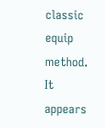classic equip method. It appears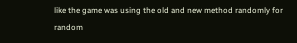like the game was using the old and new method randomly for random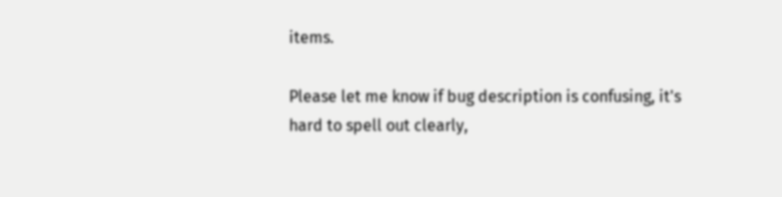items.

Please let me know if bug description is confusing, it's hard to spell out clearly,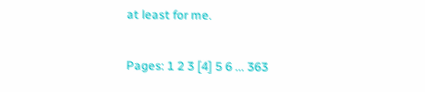at least for me.

Pages: 1 2 3 [4] 5 6 ... 363